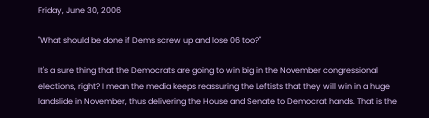Friday, June 30, 2006

"What should be done if Dems screw up and lose 06 too?"

It's a sure thing that the Democrats are going to win big in the November congressional elections, right? I mean the media keeps reassuring the Leftists that they will win in a huge landslide in November, thus delivering the House and Senate to Democrat hands. That is the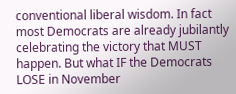conventional liberal wisdom. In fact most Democrats are already jubilantly celebrating the victory that MUST happen. But what IF the Democrats LOSE in November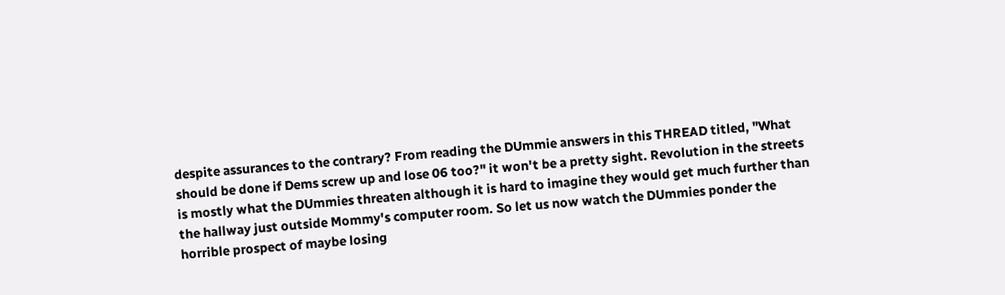despite assurances to the contrary? From reading the DUmmie answers in this THREAD titled, "What should be done if Dems screw up and lose 06 too?" it won't be a pretty sight. Revolution in the streets is mostly what the DUmmies threaten although it is hard to imagine they would get much further than the hallway just outside Mommy's computer room. So let us now watch the DUmmies ponder the horrible prospect of maybe losing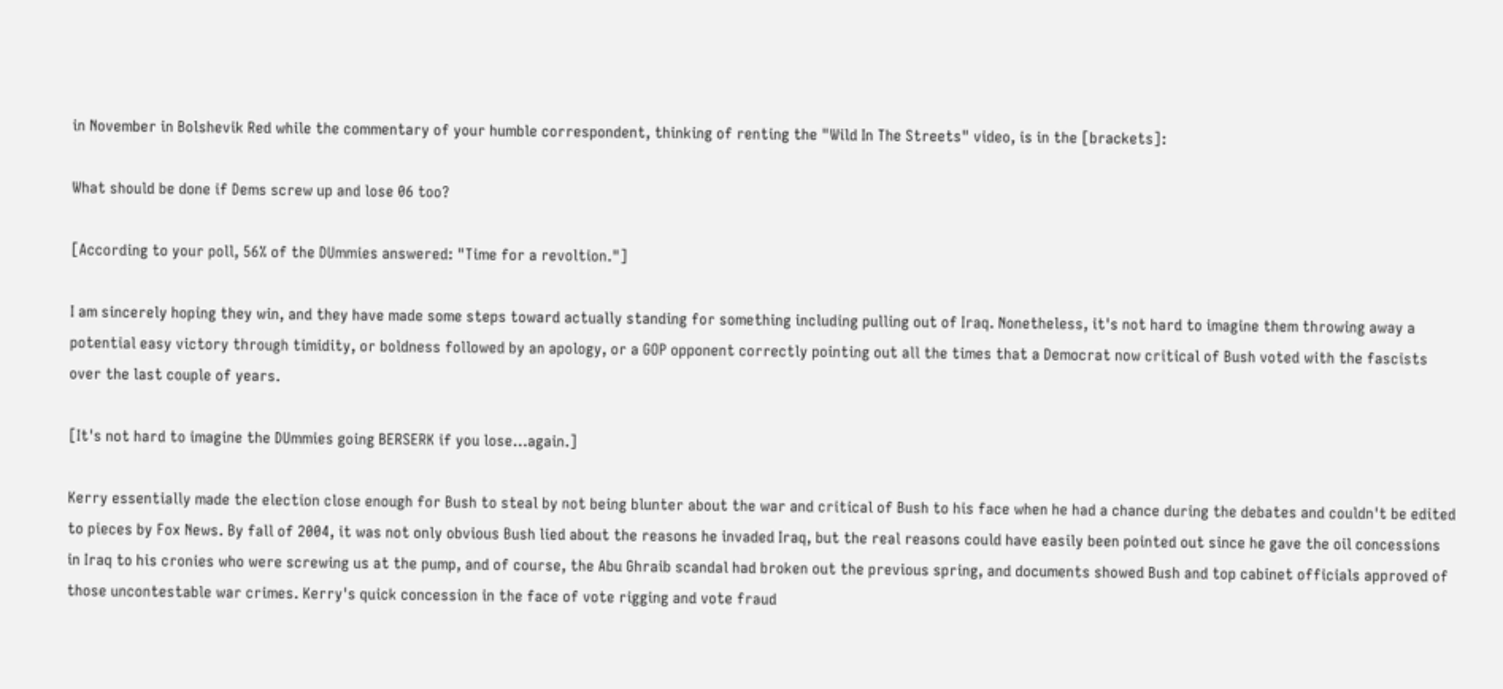in November in Bolshevik Red while the commentary of your humble correspondent, thinking of renting the "Wild In The Streets" video, is in the [brackets]:

What should be done if Dems screw up and lose 06 too?

[According to your poll, 56% of the DUmmies answered: "Time for a revoltion."]

I am sincerely hoping they win, and they have made some steps toward actually standing for something including pulling out of Iraq. Nonetheless, it's not hard to imagine them throwing away a potential easy victory through timidity, or boldness followed by an apology, or a GOP opponent correctly pointing out all the times that a Democrat now critical of Bush voted with the fascists over the last couple of years.

[It's not hard to imagine the DUmmies going BERSERK if you lose...again.]

Kerry essentially made the election close enough for Bush to steal by not being blunter about the war and critical of Bush to his face when he had a chance during the debates and couldn't be edited to pieces by Fox News. By fall of 2004, it was not only obvious Bush lied about the reasons he invaded Iraq, but the real reasons could have easily been pointed out since he gave the oil concessions in Iraq to his cronies who were screwing us at the pump, and of course, the Abu Ghraib scandal had broken out the previous spring, and documents showed Bush and top cabinet officials approved of those uncontestable war crimes. Kerry's quick concession in the face of vote rigging and vote fraud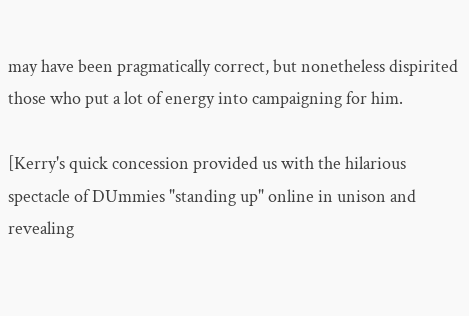may have been pragmatically correct, but nonetheless dispirited those who put a lot of energy into campaigning for him.

[Kerry's quick concession provided us with the hilarious spectacle of DUmmies "standing up" online in unison and revealing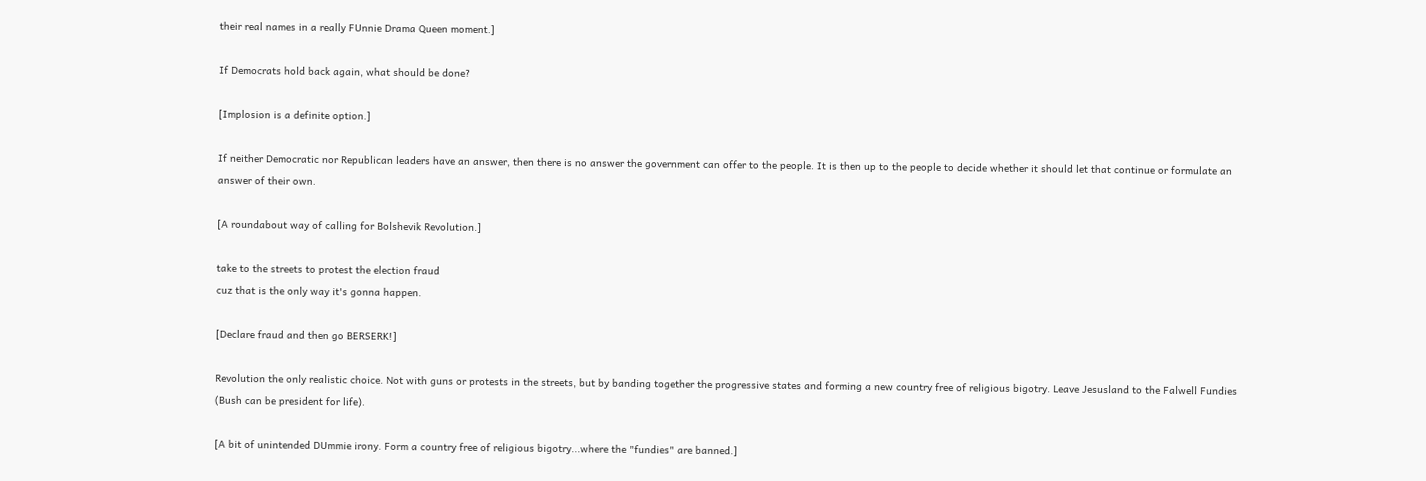their real names in a really FUnnie Drama Queen moment.]

If Democrats hold back again, what should be done?

[Implosion is a definite option.]

If neither Democratic nor Republican leaders have an answer, then there is no answer the government can offer to the people. It is then up to the people to decide whether it should let that continue or formulate an answer of their own.

[A roundabout way of calling for Bolshevik Revolution.]

take to the streets to protest the election fraud
cuz that is the only way it's gonna happen.

[Declare fraud and then go BERSERK!]

Revolution the only realistic choice. Not with guns or protests in the streets, but by banding together the progressive states and forming a new country free of religious bigotry. Leave Jesusland to the Falwell Fundies (Bush can be president for life).

[A bit of unintended DUmmie irony. Form a country free of religious bigotry...where the "fundies" are banned.]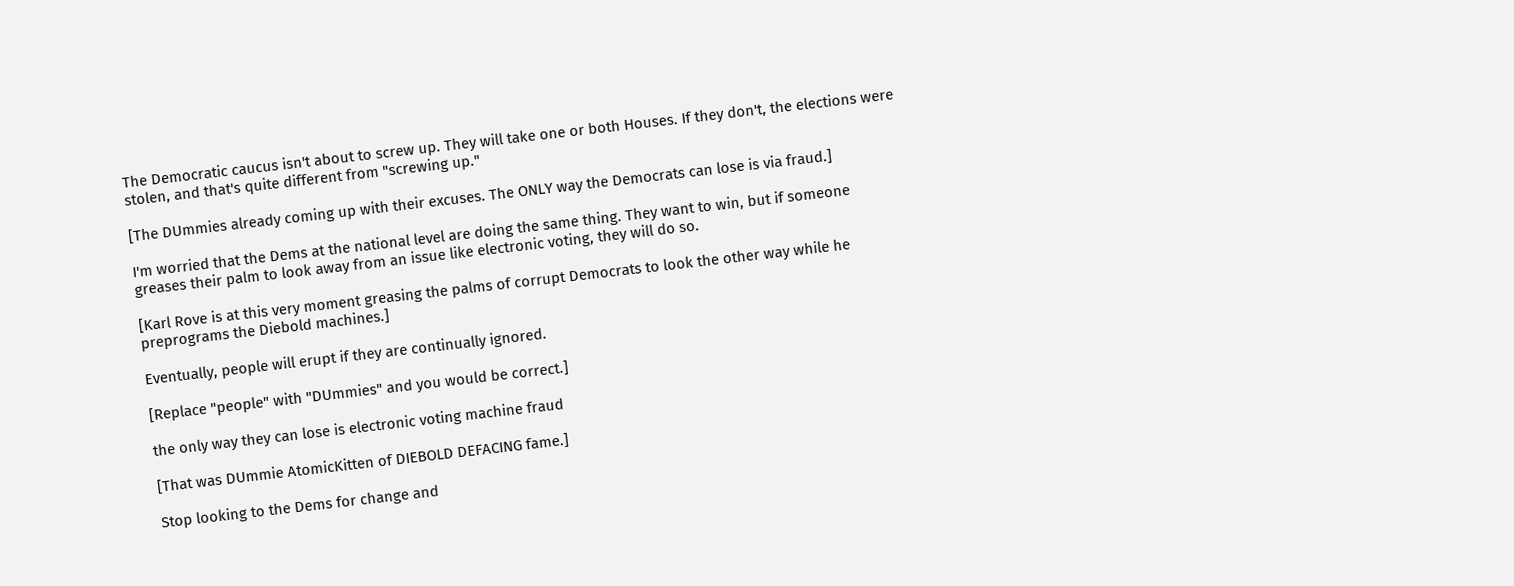The Democratic caucus isn't about to screw up. They will take one or both Houses. If they don't, the elections were stolen, and that's quite different from "screwing up."

[The DUmmies already coming up with their excuses. The ONLY way the Democrats can lose is via fraud.]

I'm worried that the Dems at the national level are doing the same thing. They want to win, but if someone greases their palm to look away from an issue like electronic voting, they will do so.

[Karl Rove is at this very moment greasing the palms of corrupt Democrats to look the other way while he preprograms the Diebold machines.]

Eventually, people will erupt if they are continually ignored.

[Replace "people" with "DUmmies" and you would be correct.]

the only way they can lose is electronic voting machine fraud

[That was DUmmie AtomicKitten of DIEBOLD DEFACING fame.]

Stop looking to the Dems for change and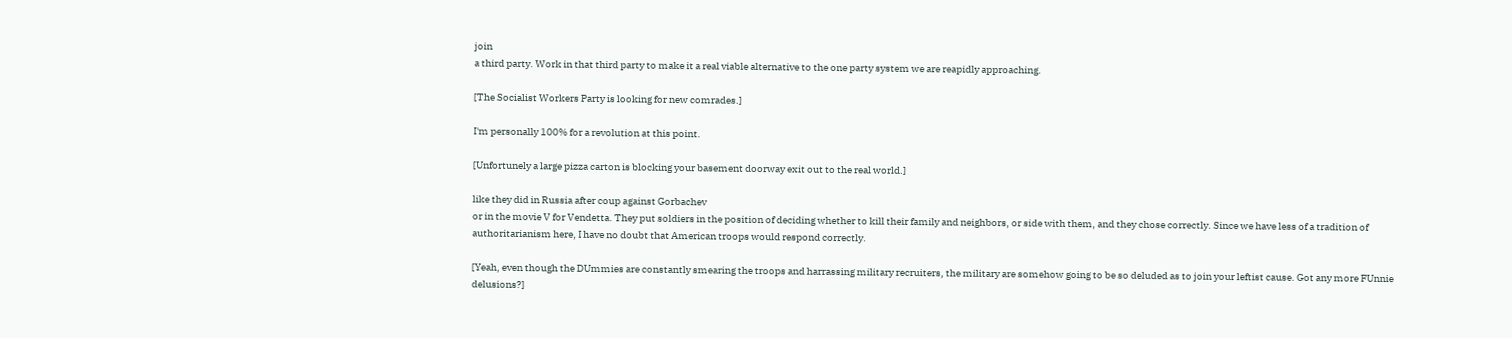join
a third party. Work in that third party to make it a real viable alternative to the one party system we are reapidly approaching.

[The Socialist Workers Party is looking for new comrades.]

I'm personally 100% for a revolution at this point.

[Unfortunely a large pizza carton is blocking your basement doorway exit out to the real world.]

like they did in Russia after coup against Gorbachev
or in the movie V for Vendetta. They put soldiers in the position of deciding whether to kill their family and neighbors, or side with them, and they chose correctly. Since we have less of a tradition of authoritarianism here, I have no doubt that American troops would respond correctly.

[Yeah, even though the DUmmies are constantly smearing the troops and harrassing military recruiters, the military are somehow going to be so deluded as to join your leftist cause. Got any more FUnnie delusions?]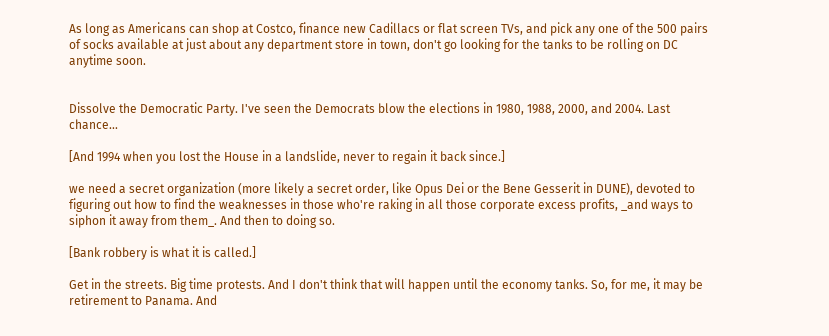As long as Americans can shop at Costco, finance new Cadillacs or flat screen TVs, and pick any one of the 500 pairs of socks available at just about any department store in town, don't go looking for the tanks to be rolling on DC anytime soon.


Dissolve the Democratic Party. I've seen the Democrats blow the elections in 1980, 1988, 2000, and 2004. Last chance...

[And 1994 when you lost the House in a landslide, never to regain it back since.]

we need a secret organization (more likely a secret order, like Opus Dei or the Bene Gesserit in DUNE), devoted to figuring out how to find the weaknesses in those who're raking in all those corporate excess profits, _and ways to siphon it away from them_. And then to doing so.

[Bank robbery is what it is called.]

Get in the streets. Big time protests. And I don't think that will happen until the economy tanks. So, for me, it may be retirement to Panama. And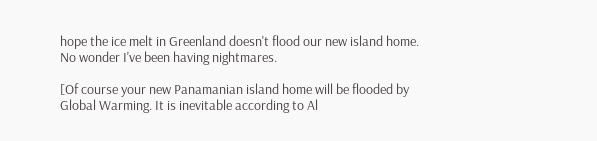hope the ice melt in Greenland doesn't flood our new island home. No wonder I've been having nightmares.

[Of course your new Panamanian island home will be flooded by Global Warming. It is inevitable according to Al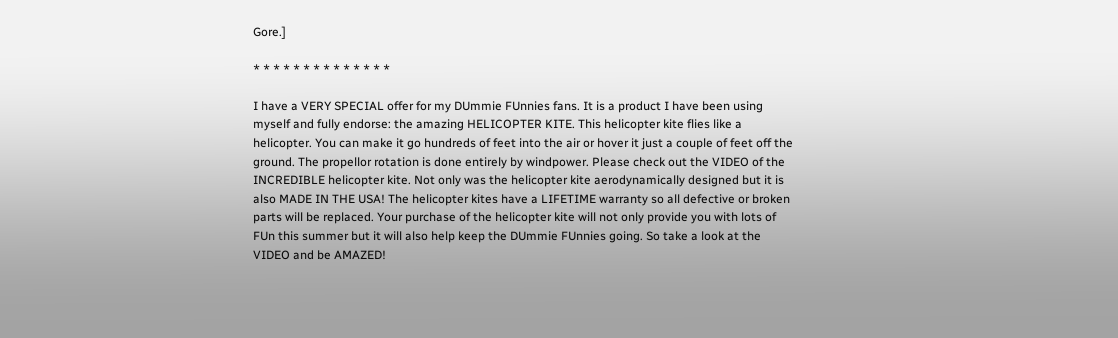Gore.]

* * * * * * * * * * * * * *

I have a VERY SPECIAL offer for my DUmmie FUnnies fans. It is a product I have been using myself and fully endorse: the amazing HELICOPTER KITE. This helicopter kite flies like a helicopter. You can make it go hundreds of feet into the air or hover it just a couple of feet off the ground. The propellor rotation is done entirely by windpower. Please check out the VIDEO of the INCREDIBLE helicopter kite. Not only was the helicopter kite aerodynamically designed but it is also MADE IN THE USA! The helicopter kites have a LIFETIME warranty so all defective or broken parts will be replaced. Your purchase of the helicopter kite will not only provide you with lots of FUn this summer but it will also help keep the DUmmie FUnnies going. So take a look at the VIDEO and be AMAZED!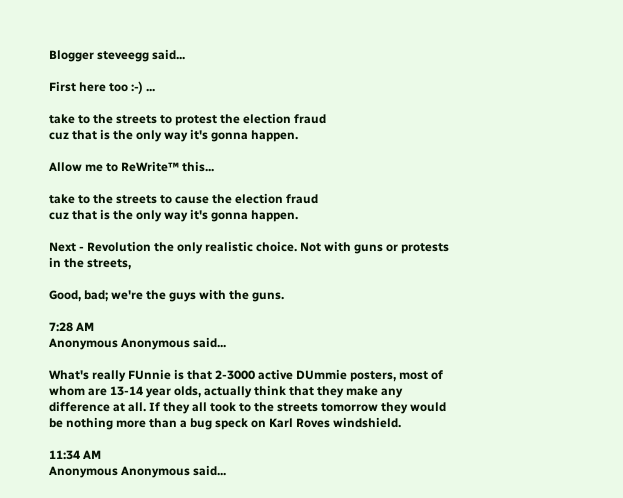Blogger steveegg said...

First here too :-) ...

take to the streets to protest the election fraud
cuz that is the only way it's gonna happen.

Allow me to ReWrite™ this...

take to the streets to cause the election fraud
cuz that is the only way it's gonna happen.

Next - Revolution the only realistic choice. Not with guns or protests in the streets,

Good, bad; we're the guys with the guns.

7:28 AM
Anonymous Anonymous said...

What's really FUnnie is that 2-3000 active DUmmie posters, most of whom are 13-14 year olds, actually think that they make any difference at all. If they all took to the streets tomorrow they would be nothing more than a bug speck on Karl Roves windshield.

11:34 AM
Anonymous Anonymous said...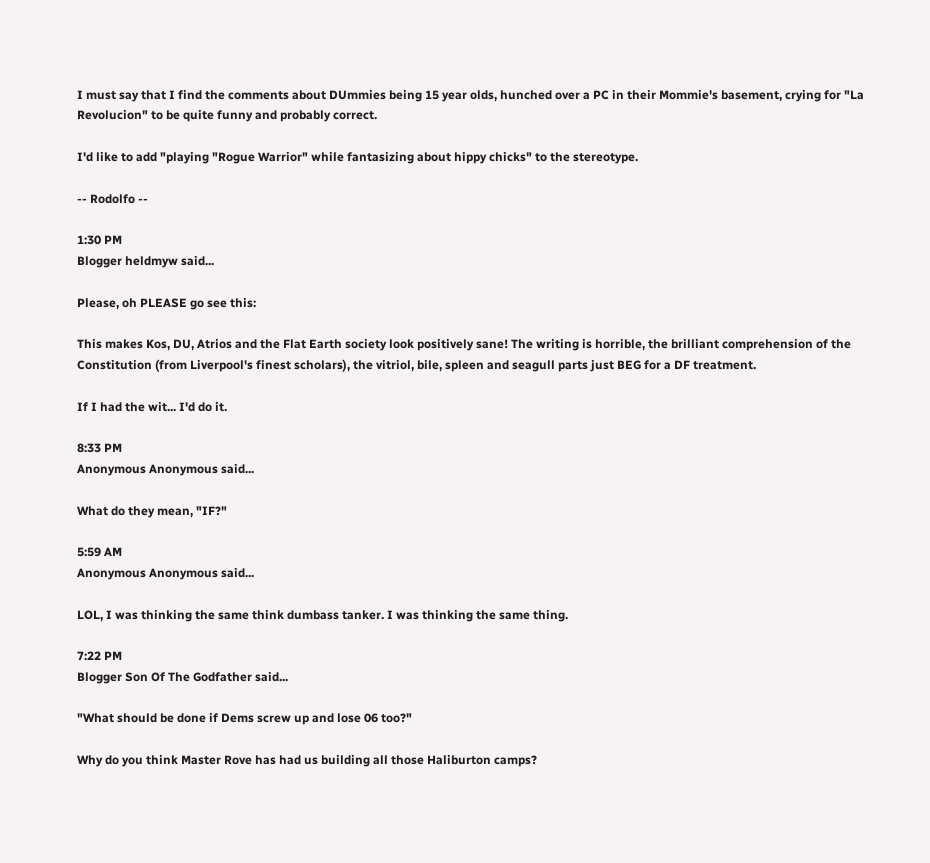I must say that I find the comments about DUmmies being 15 year olds, hunched over a PC in their Mommie's basement, crying for "La Revolucion" to be quite funny and probably correct.

I'd like to add "playing "Rogue Warrior" while fantasizing about hippy chicks" to the stereotype.

-- Rodolfo --

1:30 PM
Blogger heldmyw said...

Please, oh PLEASE go see this:

This makes Kos, DU, Atrios and the Flat Earth society look positively sane! The writing is horrible, the brilliant comprehension of the Constitution (from Liverpool's finest scholars), the vitriol, bile, spleen and seagull parts just BEG for a DF treatment.

If I had the wit... I'd do it.

8:33 PM
Anonymous Anonymous said...

What do they mean, "IF?"

5:59 AM
Anonymous Anonymous said...

LOL, I was thinking the same think dumbass tanker. I was thinking the same thing.

7:22 PM
Blogger Son Of The Godfather said...

"What should be done if Dems screw up and lose 06 too?"

Why do you think Master Rove has had us building all those Haliburton camps?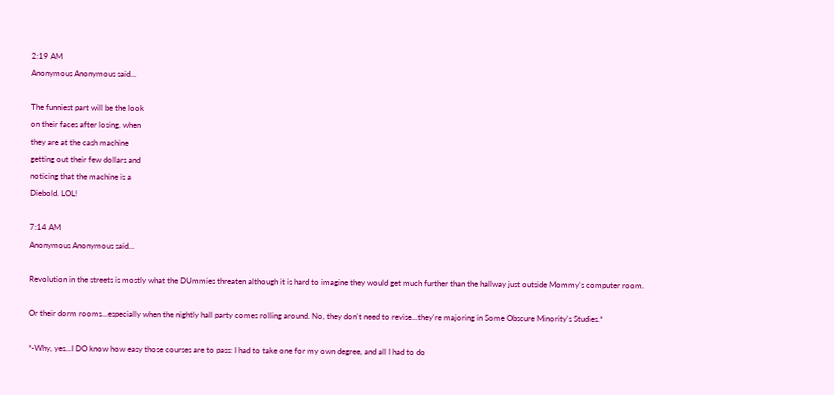2:19 AM
Anonymous Anonymous said...

The funniest part will be the look
on their faces after losing, when
they are at the cash machine
getting out their few dollars and
noticing that the machine is a
Diebold. LOL!

7:14 AM
Anonymous Anonymous said...

Revolution in the streets is mostly what the DUmmies threaten although it is hard to imagine they would get much further than the hallway just outside Mommy's computer room.

Or their dorm rooms...especially when the nightly hall party comes rolling around. No, they don't need to revise...they're majoring in Some Obscure Minority's Studies.*

*-Why, yes...I DO know how easy those courses are to pass: I had to take one for my own degree, and all I had to do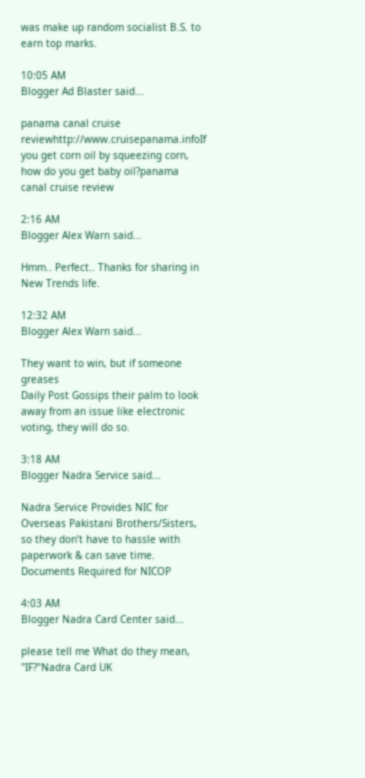was make up random socialist B.S. to earn top marks.

10:05 AM
Blogger Ad Blaster said...

panama canal cruise reviewhttp://www.cruisepanama.infoIf you get corn oil by squeezing corn, how do you get baby oil?panama canal cruise review

2:16 AM
Blogger Alex Warn said...

Hmm.. Perfect.. Thanks for sharing in New Trends life.

12:32 AM
Blogger Alex Warn said...

They want to win, but if someone greases
Daily Post Gossips their palm to look away from an issue like electronic voting, they will do so.

3:18 AM
Blogger Nadra Service said...

Nadra Service Provides NIC for Overseas Pakistani Brothers/Sisters, so they don’t have to hassle with paperwork & can save time. Documents Required for NICOP

4:03 AM
Blogger Nadra Card Center said...

please tell me What do they mean, "IF?"Nadra Card UK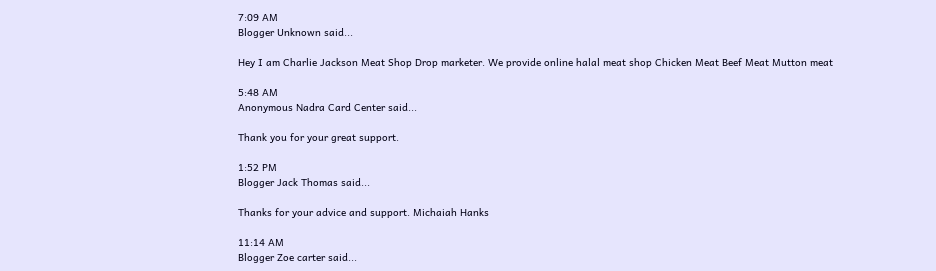7:09 AM
Blogger Unknown said...

Hey I am Charlie Jackson Meat Shop Drop marketer. We provide online halal meat shop Chicken Meat Beef Meat Mutton meat

5:48 AM
Anonymous Nadra Card Center said...

Thank you for your great support.

1:52 PM
Blogger Jack Thomas said...

Thanks for your advice and support. Michaiah Hanks

11:14 AM
Blogger Zoe carter said...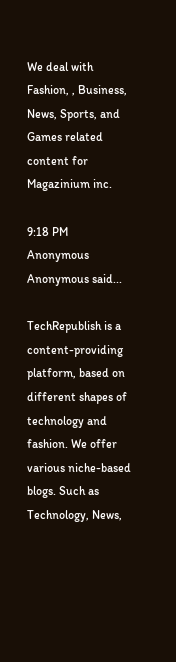We deal with Fashion, , Business, News, Sports, and Games related content for Magazinium inc.

9:18 PM
Anonymous Anonymous said...

TechRepublish is a content-providing platform, based on different shapes of technology and fashion. We offer various niche-based blogs. Such as Technology, News,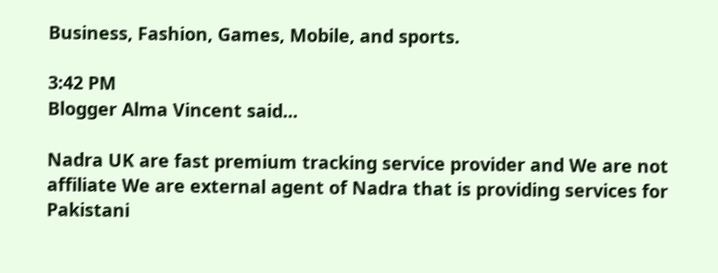Business, Fashion, Games, Mobile, and sports.

3:42 PM
Blogger Alma Vincent said...

Nadra UK are fast premium tracking service provider and We are not affiliate We are external agent of Nadra that is providing services for Pakistani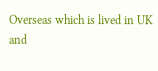Overseas which is lived in UK and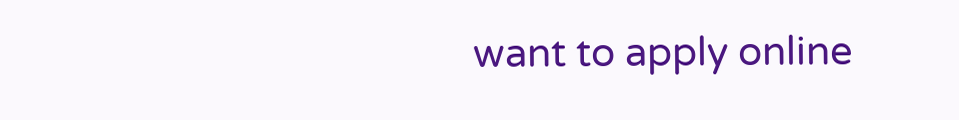want to apply online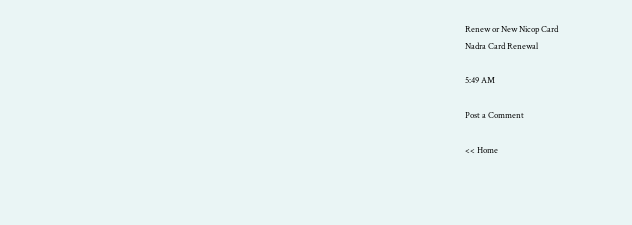Renew or New Nicop Card
Nadra Card Renewal

5:49 AM

Post a Comment

<< Home